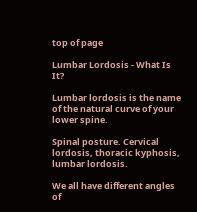top of page

Lumbar Lordosis - What Is It?

Lumbar lordosis is the name of the natural curve of your lower spine.

Spinal posture. Cervical lordosis, thoracic kyphosis, lumbar lordosis.

We all have different angles of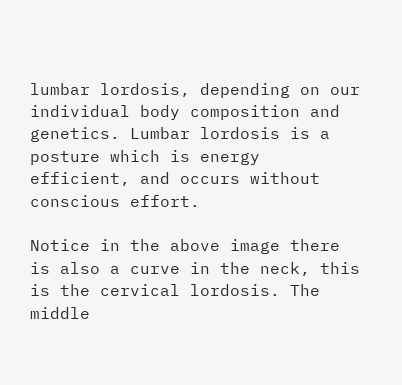lumbar lordosis, depending on our individual body composition and genetics. Lumbar lordosis is a posture which is energy efficient, and occurs without conscious effort.

Notice in the above image there is also a curve in the neck, this is the cervical lordosis. The middle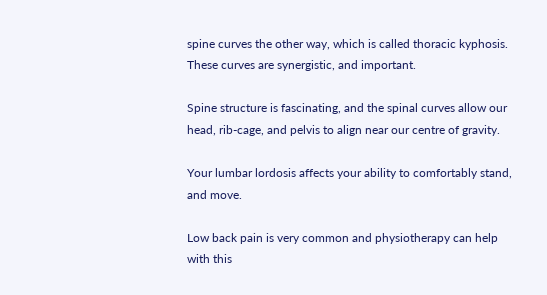spine curves the other way, which is called thoracic kyphosis. These curves are synergistic, and important.

Spine structure is fascinating, and the spinal curves allow our head, rib-cage, and pelvis to align near our centre of gravity.

Your lumbar lordosis affects your ability to comfortably stand, and move.

Low back pain is very common and physiotherapy can help with this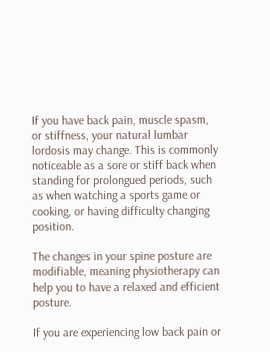If you have back pain, muscle spasm, or stiffness, your natural lumbar lordosis may change. This is commonly noticeable as a sore or stiff back when standing for prolongued periods, such as when watching a sports game or cooking, or having difficulty changing position.

The changes in your spine posture are modifiable, meaning physiotherapy can help you to have a relaxed and efficient posture.

If you are experiencing low back pain or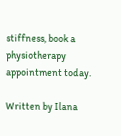stiffness, book a physiotherapy appointment today.

Written by Ilana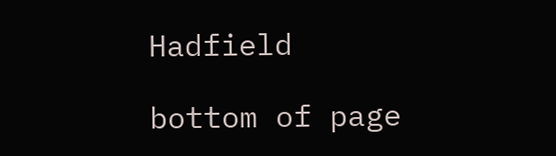Hadfield

bottom of page